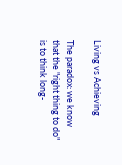Living vs Achieving

The paradox: we know that the "right thing to do" is to think long-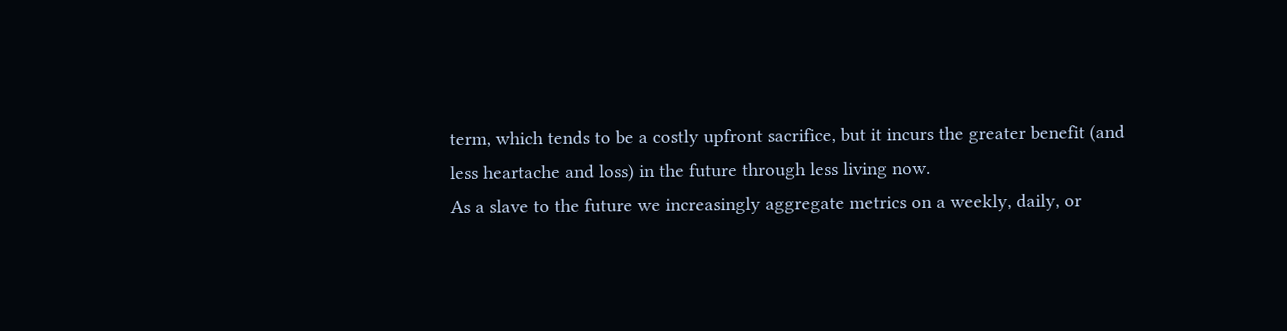term, which tends to be a costly upfront sacrifice, but it incurs the greater benefit (and less heartache and loss) in the future through less living now.
As a slave to the future we increasingly aggregate metrics on a weekly, daily, or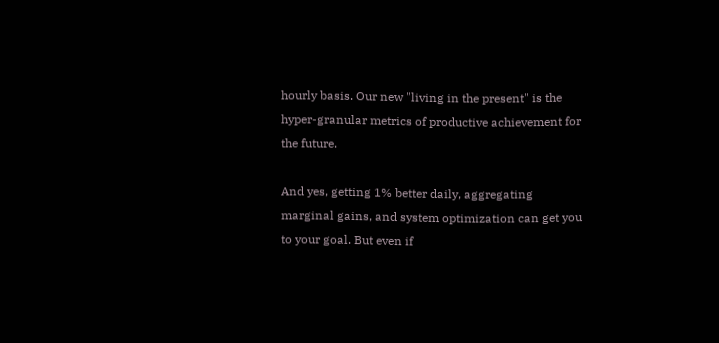hourly basis. Our new "living in the present" is the hyper-granular metrics of productive achievement for the future.

And yes, getting 1% better daily, aggregating marginal gains, and system optimization can get you to your goal. But even if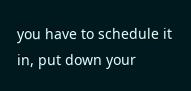you have to schedule it in, put down your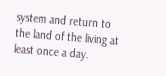system and return to the land of the living at least once a day.